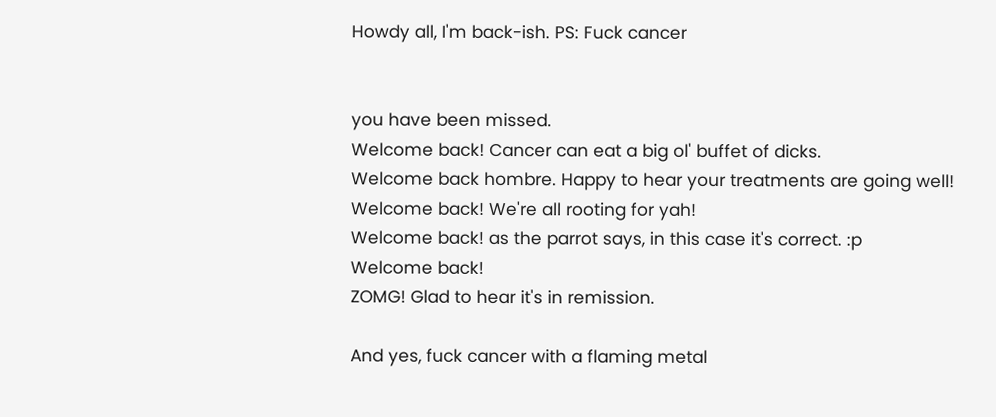Howdy all, I'm back-ish. PS: Fuck cancer


you have been missed.
Welcome back! Cancer can eat a big ol' buffet of dicks.
Welcome back hombre. Happy to hear your treatments are going well!
Welcome back! We're all rooting for yah!
Welcome back! as the parrot says, in this case it's correct. :p
Welcome back!
ZOMG! Glad to hear it's in remission.

And yes, fuck cancer with a flaming metal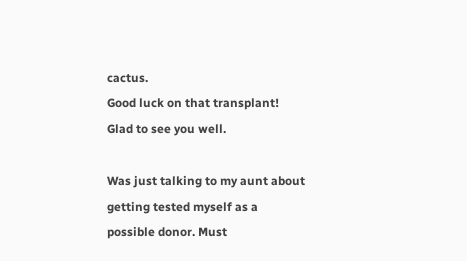cactus.
Good luck on that transplant! Glad to see you well.

Was just talking to my aunt about getting tested myself as a possible donor. Must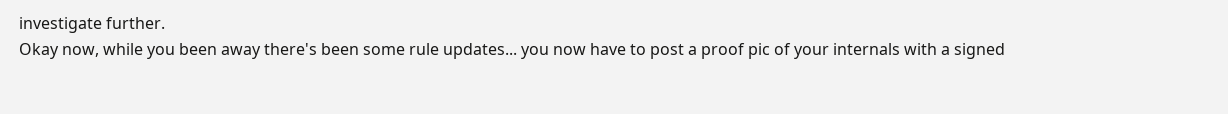investigate further.
Okay now, while you been away there's been some rule updates... you now have to post a proof pic of your internals with a signed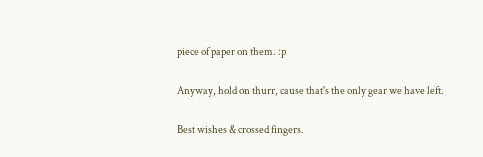piece of paper on them. :p

Anyway, hold on thurr, cause that's the only gear we have left.

Best wishes & crossed fingers.